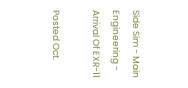Side Sim - Main Engineering - Arrival Of EXR-11

Posted Oct.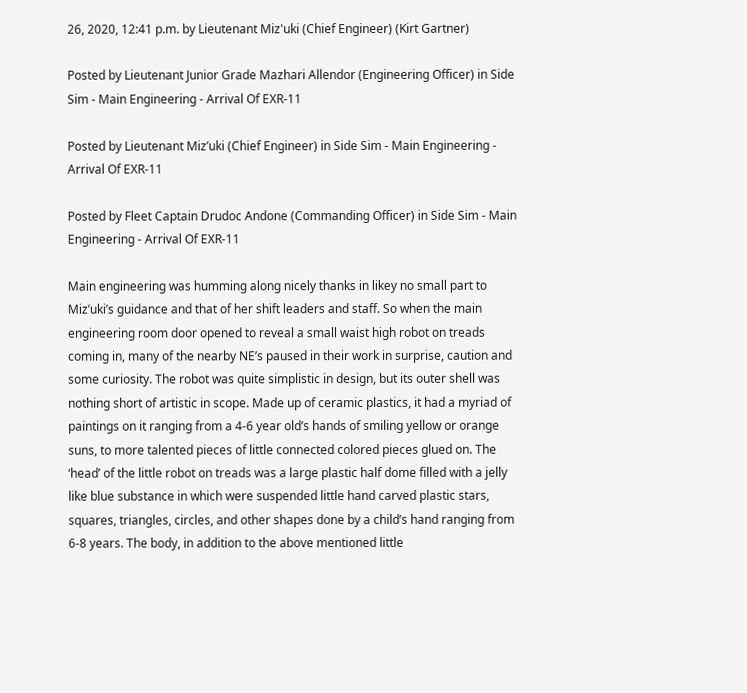26, 2020, 12:41 p.m. by Lieutenant Miz'uki (Chief Engineer) (Kirt Gartner)

Posted by Lieutenant Junior Grade Mazhari Allendor (Engineering Officer) in Side Sim - Main Engineering - Arrival Of EXR-11

Posted by Lieutenant Miz’uki (Chief Engineer) in Side Sim - Main Engineering - Arrival Of EXR-11

Posted by Fleet Captain Drudoc Andone (Commanding Officer) in Side Sim - Main Engineering - Arrival Of EXR-11

Main engineering was humming along nicely thanks in likey no small part to Miz’uki’s guidance and that of her shift leaders and staff. So when the main engineering room door opened to reveal a small waist high robot on treads coming in, many of the nearby NE’s paused in their work in surprise, caution and some curiosity. The robot was quite simplistic in design, but its outer shell was nothing short of artistic in scope. Made up of ceramic plastics, it had a myriad of paintings on it ranging from a 4-6 year old’s hands of smiling yellow or orange suns, to more talented pieces of little connected colored pieces glued on. The ‘head’ of the little robot on treads was a large plastic half dome filled with a jelly like blue substance in which were suspended little hand carved plastic stars, squares, triangles, circles, and other shapes done by a child’s hand ranging from 6-8 years. The body, in addition to the above mentioned little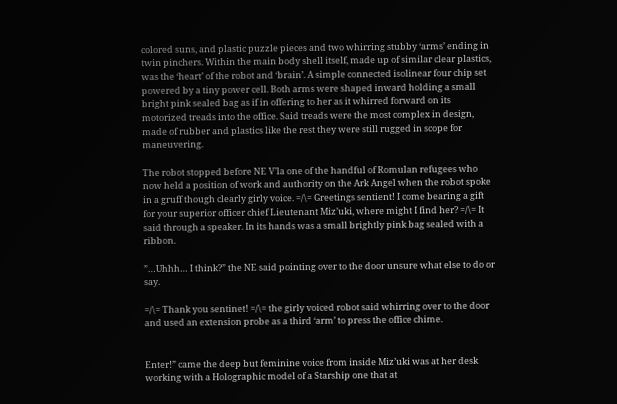colored suns, and plastic puzzle pieces and two whirring stubby ‘arms’ ending in twin pinchers. Within the main body shell itself, made up of similar clear plastics, was the ‘heart’ of the robot and ‘brain’. A simple connected isolinear four chip set powered by a tiny power cell. Both arms were shaped inward holding a small bright pink sealed bag as if in offering to her as it whirred forward on its motorized treads into the office. Said treads were the most complex in design, made of rubber and plastics like the rest they were still rugged in scope for maneuvering.

The robot stopped before NE V’la one of the handful of Romulan refugees who now held a position of work and authority on the Ark Angel when the robot spoke in a gruff though clearly girly voice. =/\= Greetings sentient! I come bearing a gift for your superior officer chief Lieutenant Miz’uki, where might I find her? =/\= It said through a speaker. In its hands was a small brightly pink bag sealed with a ribbon.

”…Uhhh… I think?” the NE said pointing over to the door unsure what else to do or say.

=/\= Thank you sentinet! =/\= the girly voiced robot said whirring over to the door and used an extension probe as a third ‘arm’ to press the office chime.


Enter!” came the deep but feminine voice from inside Miz’uki was at her desk working with a Holographic model of a Starship one that at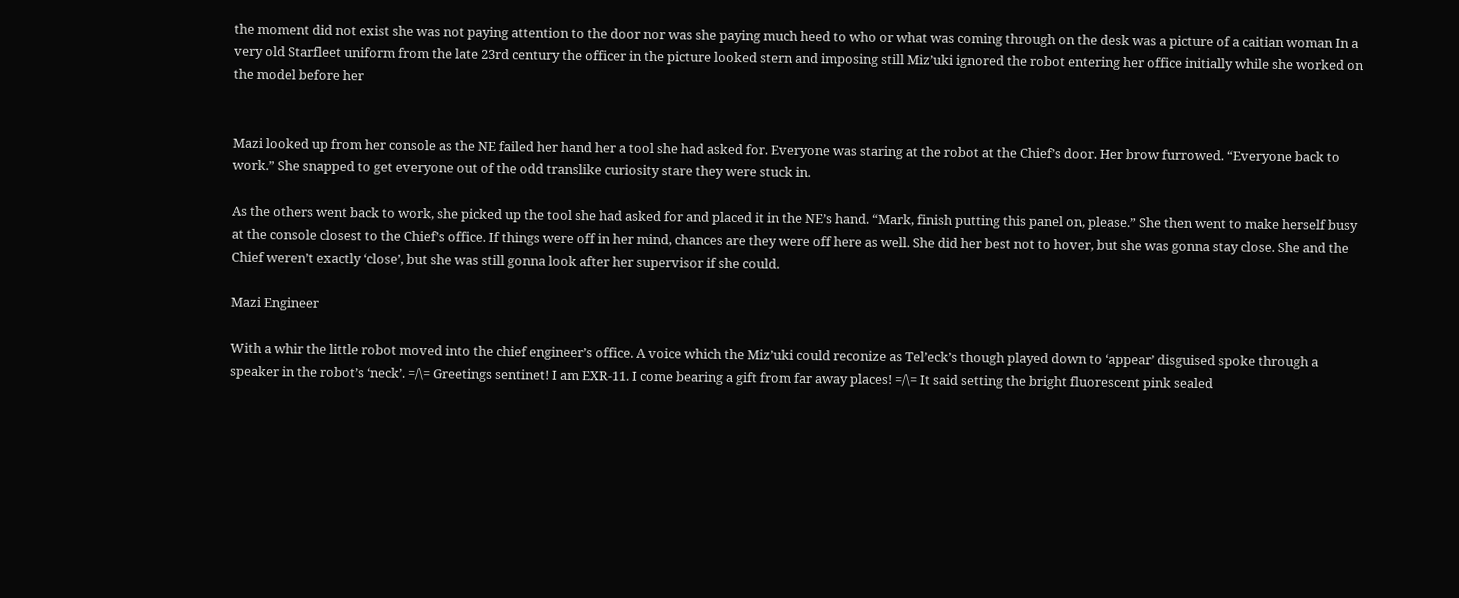the moment did not exist she was not paying attention to the door nor was she paying much heed to who or what was coming through on the desk was a picture of a caitian woman In a very old Starfleet uniform from the late 23rd century the officer in the picture looked stern and imposing still Miz’uki ignored the robot entering her office initially while she worked on the model before her


Mazi looked up from her console as the NE failed her hand her a tool she had asked for. Everyone was staring at the robot at the Chief’s door. Her brow furrowed. “Everyone back to work.” She snapped to get everyone out of the odd translike curiosity stare they were stuck in.

As the others went back to work, she picked up the tool she had asked for and placed it in the NE’s hand. “Mark, finish putting this panel on, please.” She then went to make herself busy at the console closest to the Chief’s office. If things were off in her mind, chances are they were off here as well. She did her best not to hover, but she was gonna stay close. She and the Chief weren’t exactly ‘close’, but she was still gonna look after her supervisor if she could.

Mazi Engineer

With a whir the little robot moved into the chief engineer’s office. A voice which the Miz’uki could reconize as Tel’eck’s though played down to ‘appear’ disguised spoke through a speaker in the robot’s ‘neck’. =/\= Greetings sentinet! I am EXR-11. I come bearing a gift from far away places! =/\= It said setting the bright fluorescent pink sealed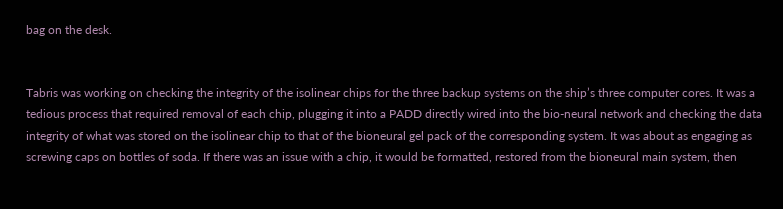bag on the desk.


Tabris was working on checking the integrity of the isolinear chips for the three backup systems on the ship’s three computer cores. It was a tedious process that required removal of each chip, plugging it into a PADD directly wired into the bio-neural network and checking the data integrity of what was stored on the isolinear chip to that of the bioneural gel pack of the corresponding system. It was about as engaging as screwing caps on bottles of soda. If there was an issue with a chip, it would be formatted, restored from the bioneural main system, then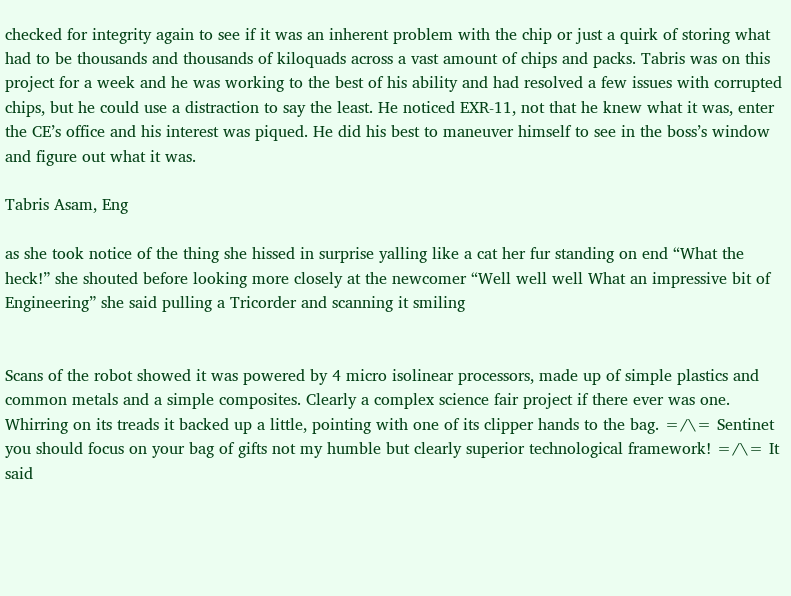checked for integrity again to see if it was an inherent problem with the chip or just a quirk of storing what had to be thousands and thousands of kiloquads across a vast amount of chips and packs. Tabris was on this project for a week and he was working to the best of his ability and had resolved a few issues with corrupted chips, but he could use a distraction to say the least. He noticed EXR-11, not that he knew what it was, enter the CE’s office and his interest was piqued. He did his best to maneuver himself to see in the boss’s window and figure out what it was.

Tabris Asam, Eng

as she took notice of the thing she hissed in surprise yalling like a cat her fur standing on end “What the heck!” she shouted before looking more closely at the newcomer “Well well well What an impressive bit of Engineering” she said pulling a Tricorder and scanning it smiling


Scans of the robot showed it was powered by 4 micro isolinear processors, made up of simple plastics and common metals and a simple composites. Clearly a complex science fair project if there ever was one. Whirring on its treads it backed up a little, pointing with one of its clipper hands to the bag. =/\= Sentinet you should focus on your bag of gifts not my humble but clearly superior technological framework! =/\= It said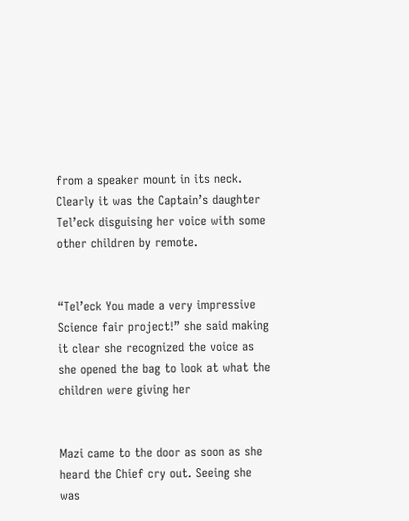from a speaker mount in its neck. Clearly it was the Captain’s daughter Tel’eck disguising her voice with some other children by remote.


“Tel’eck You made a very impressive Science fair project!” she said making it clear she recognized the voice as she opened the bag to look at what the children were giving her


Mazi came to the door as soon as she heard the Chief cry out. Seeing she was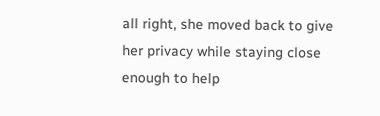all right, she moved back to give her privacy while staying close enough to help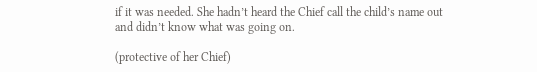if it was needed. She hadn’t heard the Chief call the child’s name out and didn’t know what was going on.

(protective of her Chief)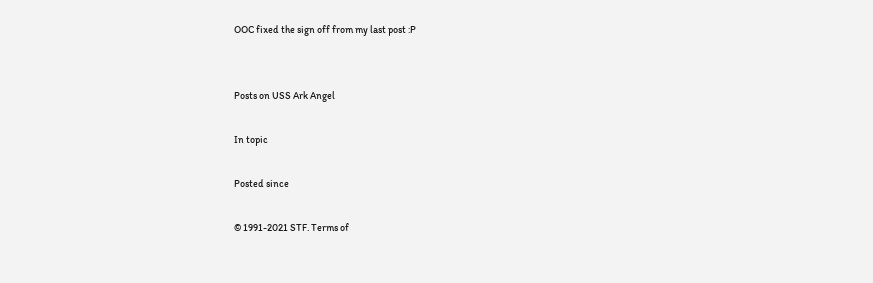OOC fixed the sign off from my last post :P


Posts on USS Ark Angel

In topic

Posted since

© 1991-2021 STF. Terms of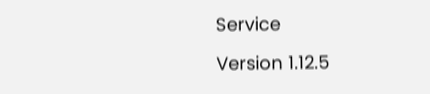Service

Version 1.12.5